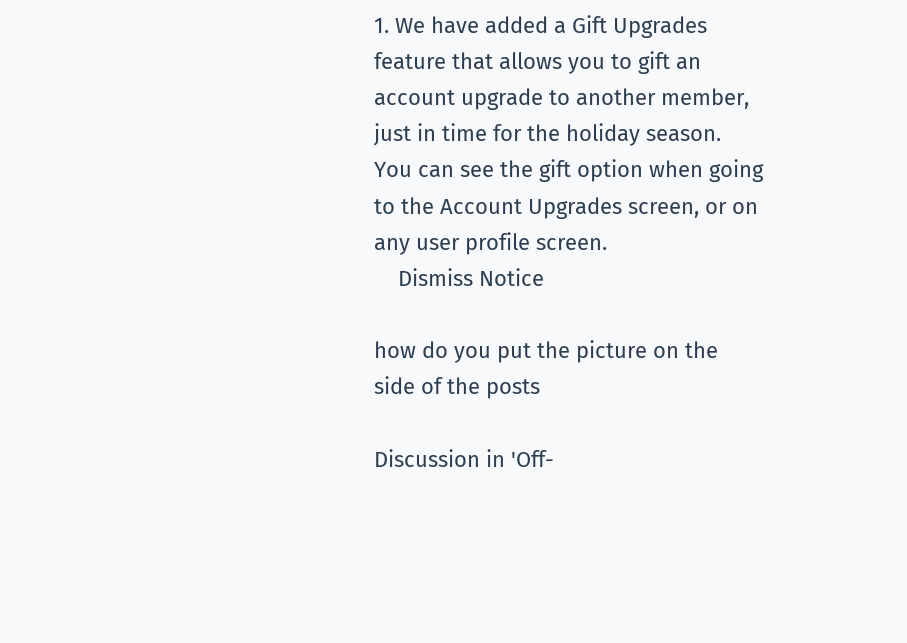1. We have added a Gift Upgrades feature that allows you to gift an account upgrade to another member, just in time for the holiday season. You can see the gift option when going to the Account Upgrades screen, or on any user profile screen.
    Dismiss Notice

how do you put the picture on the side of the posts

Discussion in 'Off-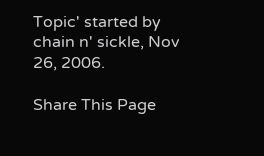Topic' started by chain n' sickle, Nov 26, 2006.

Share This Page